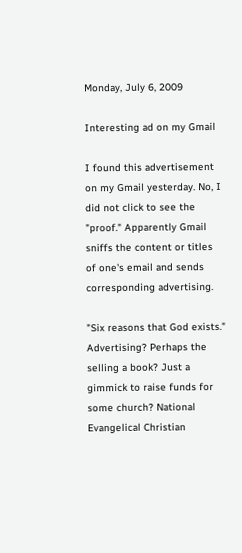Monday, July 6, 2009

Interesting ad on my Gmail

I found this advertisement on my Gmail yesterday. No, I did not click to see the "proof." Apparently Gmail sniffs the content or titles of one's email and sends corresponding advertising.

"Six reasons that God exists." Advertising? Perhaps the selling a book? Just a gimmick to raise funds for some church? National Evangelical Christian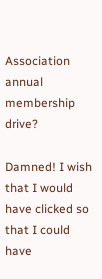Association annual membership drive?

Damned! I wish that I would have clicked so that I could have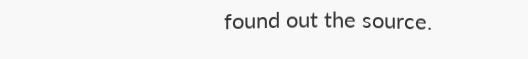found out the source.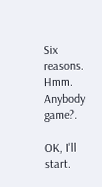Six reasons. Hmm. Anybody game?.

OK, I'll start.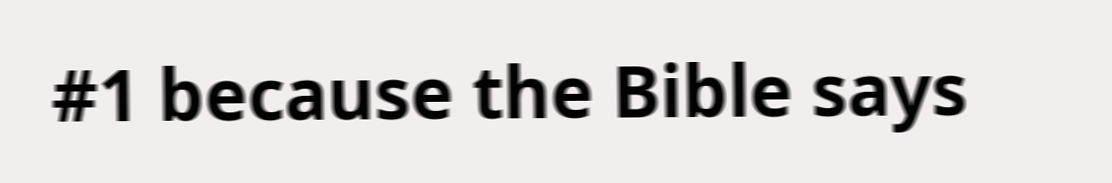#1 because the Bible says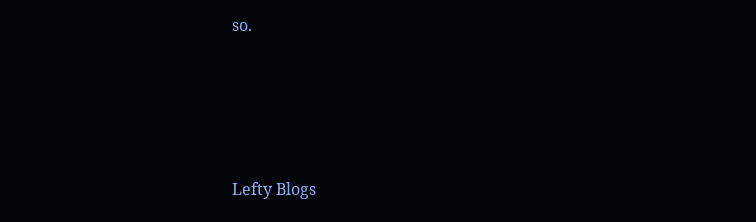so.







Lefty Blogs